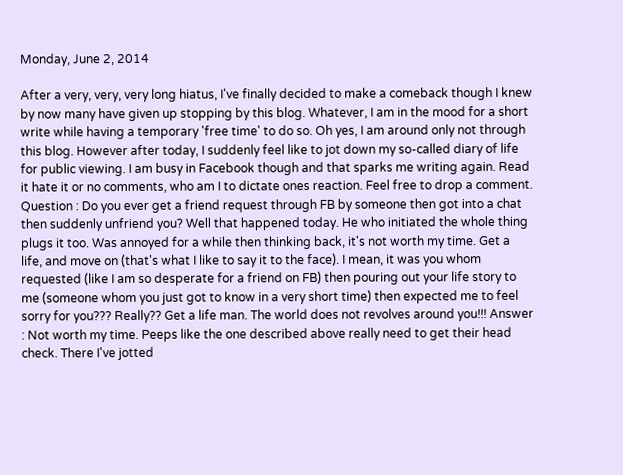Monday, June 2, 2014

After a very, very, very long hiatus, I've finally decided to make a comeback though I knew by now many have given up stopping by this blog. Whatever, I am in the mood for a short write while having a temporary 'free time' to do so. Oh yes, I am around only not through this blog. However after today, I suddenly feel like to jot down my so-called diary of life for public viewing. I am busy in Facebook though and that sparks me writing again. Read it hate it or no comments, who am I to dictate ones reaction. Feel free to drop a comment. Question : Do you ever get a friend request through FB by someone then got into a chat then suddenly unfriend you? Well that happened today. He who initiated the whole thing plugs it too. Was annoyed for a while then thinking back, it's not worth my time. Get a life, and move on (that's what I like to say it to the face). I mean, it was you whom requested (like I am so desperate for a friend on FB) then pouring out your life story to me (someone whom you just got to know in a very short time) then expected me to feel sorry for you??? Really?? Get a life man. The world does not revolves around you!!! Answer : Not worth my time. Peeps like the one described above really need to get their head check. There I've jotted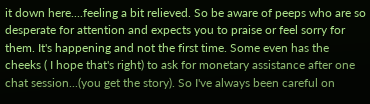it down here....feeling a bit relieved. So be aware of peeps who are so desperate for attention and expects you to praise or feel sorry for them. It's happening and not the first time. Some even has the cheeks ( I hope that's right) to ask for monetary assistance after one chat session...(you get the story). So I've always been careful on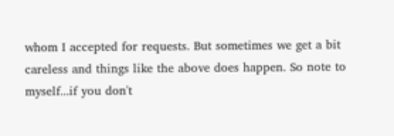whom I accepted for requests. But sometimes we get a bit careless and things like the above does happen. So note to myself...if you don't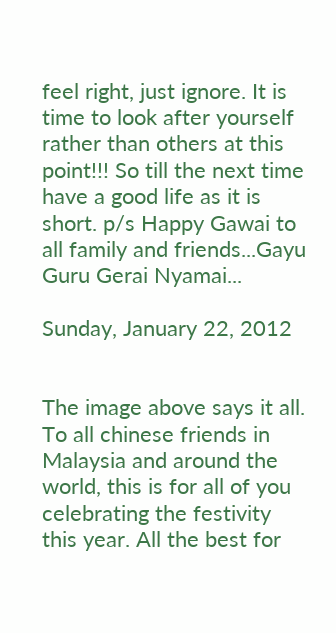feel right, just ignore. It is time to look after yourself rather than others at this point!!! So till the next time have a good life as it is short. p/s Happy Gawai to all family and friends...Gayu Guru Gerai Nyamai...

Sunday, January 22, 2012


The image above says it all. To all chinese friends in Malaysia and around the world, this is for all of you celebrating the festivity this year. All the best for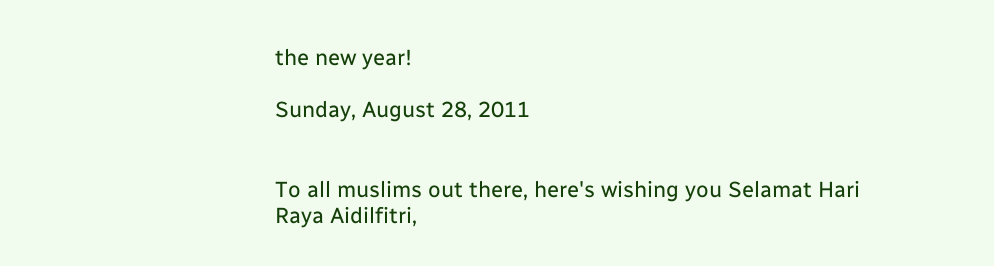the new year!

Sunday, August 28, 2011


To all muslims out there, here's wishing you Selamat Hari Raya Aidilfitri,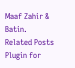Maaf Zahir & Batin.
Related Posts Plugin for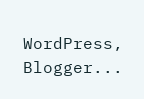WordPress, Blogger...